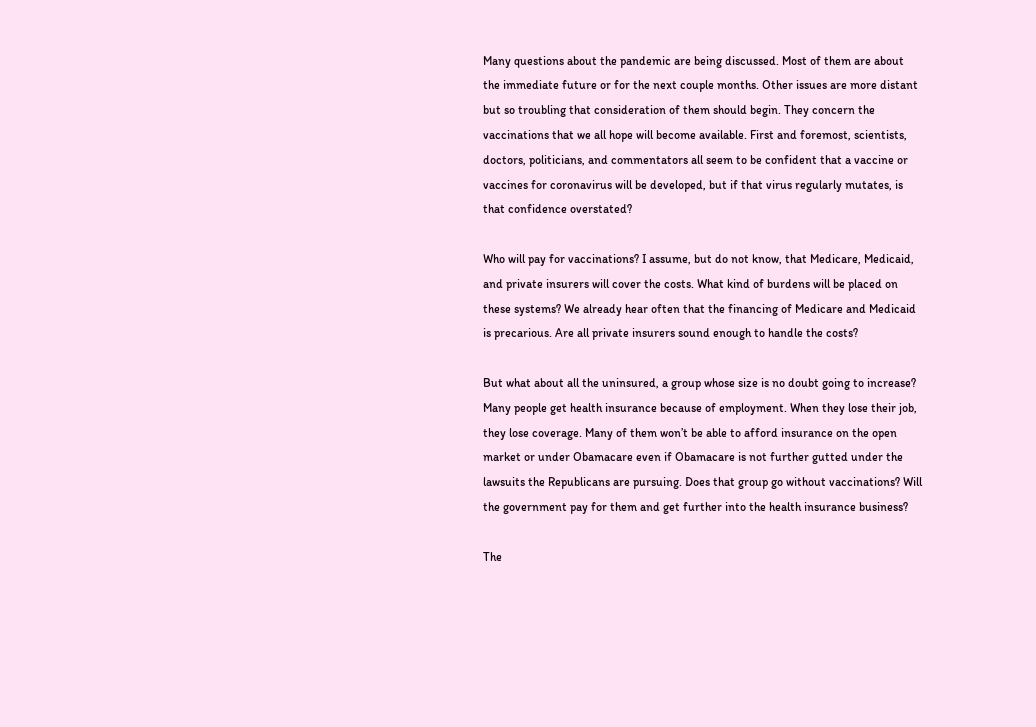Many questions about the pandemic are being discussed. Most of them are about the immediate future or for the next couple months. Other issues are more distant but so troubling that consideration of them should begin. They concern the vaccinations that we all hope will become available. First and foremost, scientists, doctors, politicians, and commentators all seem to be confident that a vaccine or vaccines for coronavirus will be developed, but if that virus regularly mutates, is that confidence overstated?

Who will pay for vaccinations? I assume, but do not know, that Medicare, Medicaid, and private insurers will cover the costs. What kind of burdens will be placed on these systems? We already hear often that the financing of Medicare and Medicaid is precarious. Are all private insurers sound enough to handle the costs?

But what about all the uninsured, a group whose size is no doubt going to increase? Many people get health insurance because of employment. When they lose their job, they lose coverage. Many of them won’t be able to afford insurance on the open market or under Obamacare even if Obamacare is not further gutted under the lawsuits the Republicans are pursuing. Does that group go without vaccinations? Will the government pay for them and get further into the health insurance business?

The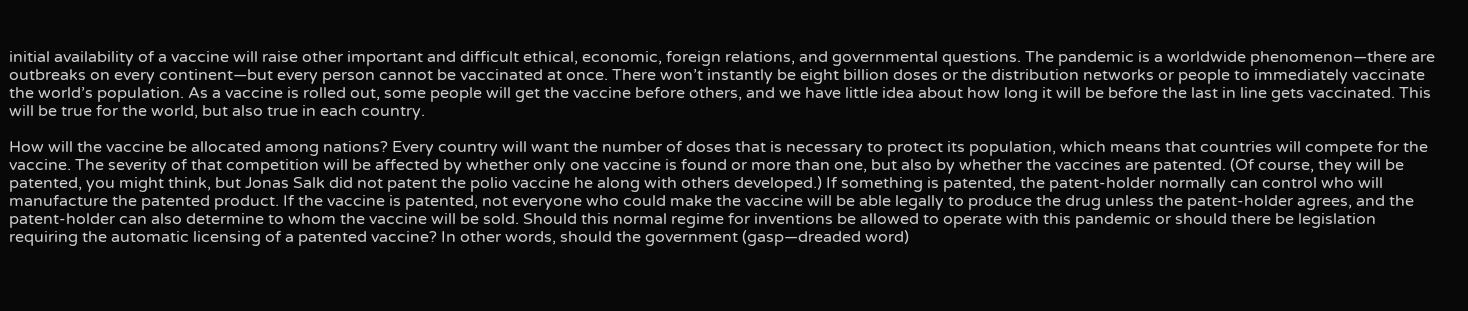initial availability of a vaccine will raise other important and difficult ethical, economic, foreign relations, and governmental questions. The pandemic is a worldwide phenomenon—there are outbreaks on every continent—but every person cannot be vaccinated at once. There won’t instantly be eight billion doses or the distribution networks or people to immediately vaccinate the world’s population. As a vaccine is rolled out, some people will get the vaccine before others, and we have little idea about how long it will be before the last in line gets vaccinated. This will be true for the world, but also true in each country.

How will the vaccine be allocated among nations? Every country will want the number of doses that is necessary to protect its population, which means that countries will compete for the vaccine. The severity of that competition will be affected by whether only one vaccine is found or more than one, but also by whether the vaccines are patented. (Of course, they will be patented, you might think, but Jonas Salk did not patent the polio vaccine he along with others developed.) If something is patented, the patent-holder normally can control who will manufacture the patented product. If the vaccine is patented, not everyone who could make the vaccine will be able legally to produce the drug unless the patent-holder agrees, and the patent-holder can also determine to whom the vaccine will be sold. Should this normal regime for inventions be allowed to operate with this pandemic or should there be legislation requiring the automatic licensing of a patented vaccine? In other words, should the government (gasp—dreaded word)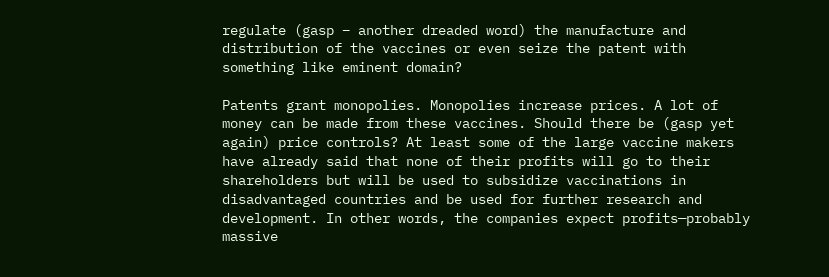regulate (gasp – another dreaded word) the manufacture and distribution of the vaccines or even seize the patent with something like eminent domain?

Patents grant monopolies. Monopolies increase prices. A lot of money can be made from these vaccines. Should there be (gasp yet again) price controls? At least some of the large vaccine makers have already said that none of their profits will go to their shareholders but will be used to subsidize vaccinations in disadvantaged countries and be used for further research and development. In other words, the companies expect profits—probably massive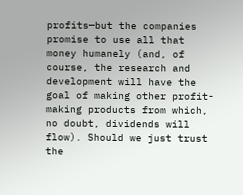profits—but the companies promise to use all that money humanely (and, of course, the research and development will have the goal of making other profit-making products from which, no doubt, dividends will flow). Should we just trust the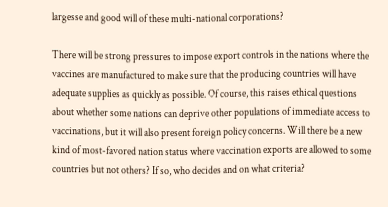largesse and good will of these multi-national corporations?

There will be strong pressures to impose export controls in the nations where the vaccines are manufactured to make sure that the producing countries will have adequate supplies as quickly as possible. Of course, this raises ethical questions about whether some nations can deprive other populations of immediate access to vaccinations, but it will also present foreign policy concerns. Will there be a new kind of most-favored nation status where vaccination exports are allowed to some countries but not others? If so, who decides and on what criteria?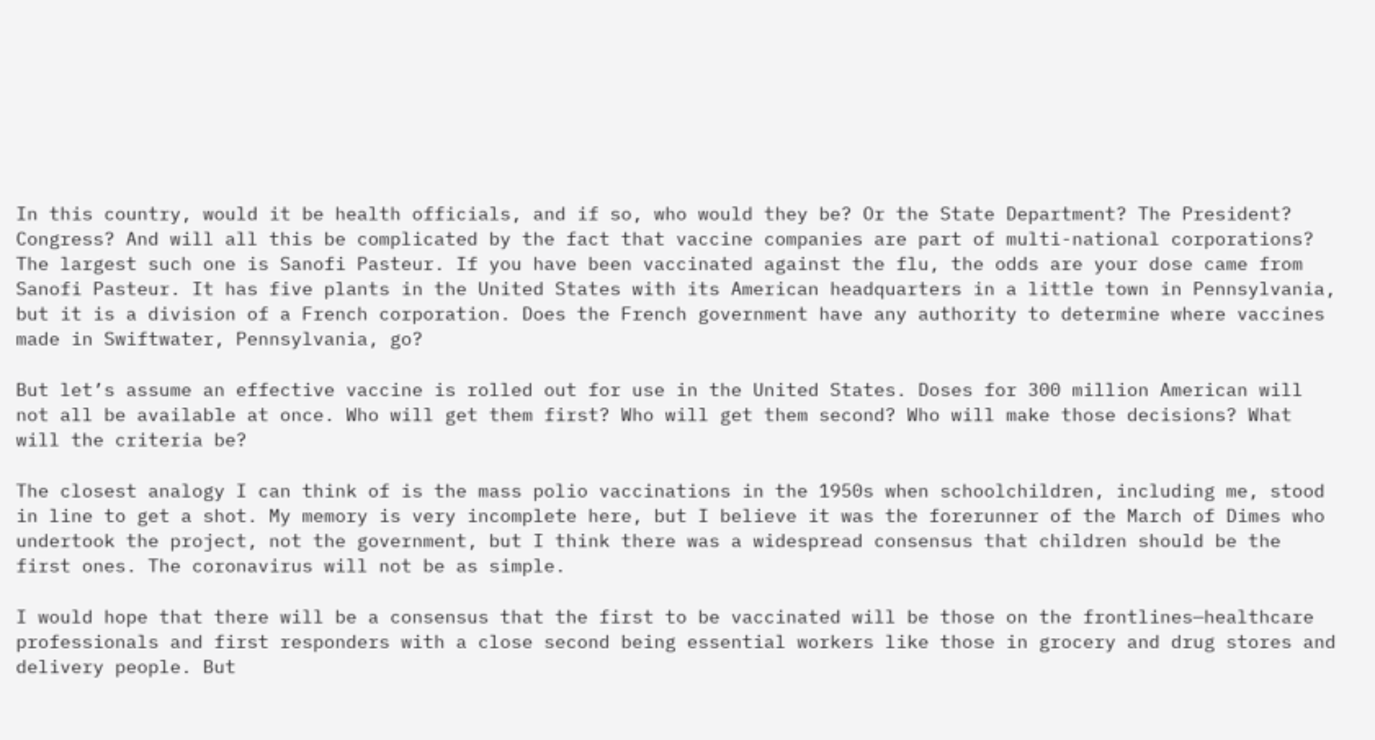In this country, would it be health officials, and if so, who would they be? Or the State Department? The President? Congress? And will all this be complicated by the fact that vaccine companies are part of multi-national corporations? The largest such one is Sanofi Pasteur. If you have been vaccinated against the flu, the odds are your dose came from Sanofi Pasteur. It has five plants in the United States with its American headquarters in a little town in Pennsylvania, but it is a division of a French corporation. Does the French government have any authority to determine where vaccines made in Swiftwater, Pennsylvania, go?

But let’s assume an effective vaccine is rolled out for use in the United States. Doses for 300 million American will not all be available at once. Who will get them first? Who will get them second? Who will make those decisions? What will the criteria be?

The closest analogy I can think of is the mass polio vaccinations in the 1950s when schoolchildren, including me, stood in line to get a shot. My memory is very incomplete here, but I believe it was the forerunner of the March of Dimes who undertook the project, not the government, but I think there was a widespread consensus that children should be the first ones. The coronavirus will not be as simple.

I would hope that there will be a consensus that the first to be vaccinated will be those on the frontlines—healthcare professionals and first responders with a close second being essential workers like those in grocery and drug stores and delivery people. But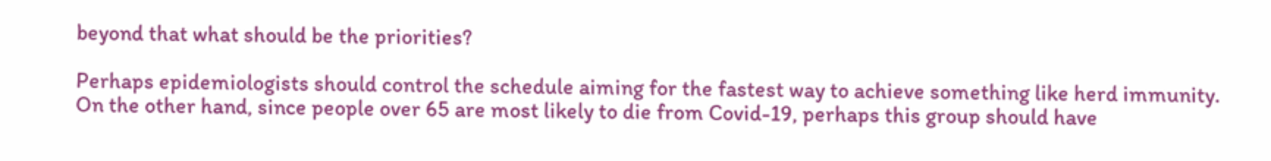beyond that what should be the priorities?

Perhaps epidemiologists should control the schedule aiming for the fastest way to achieve something like herd immunity. On the other hand, since people over 65 are most likely to die from Covid-19, perhaps this group should have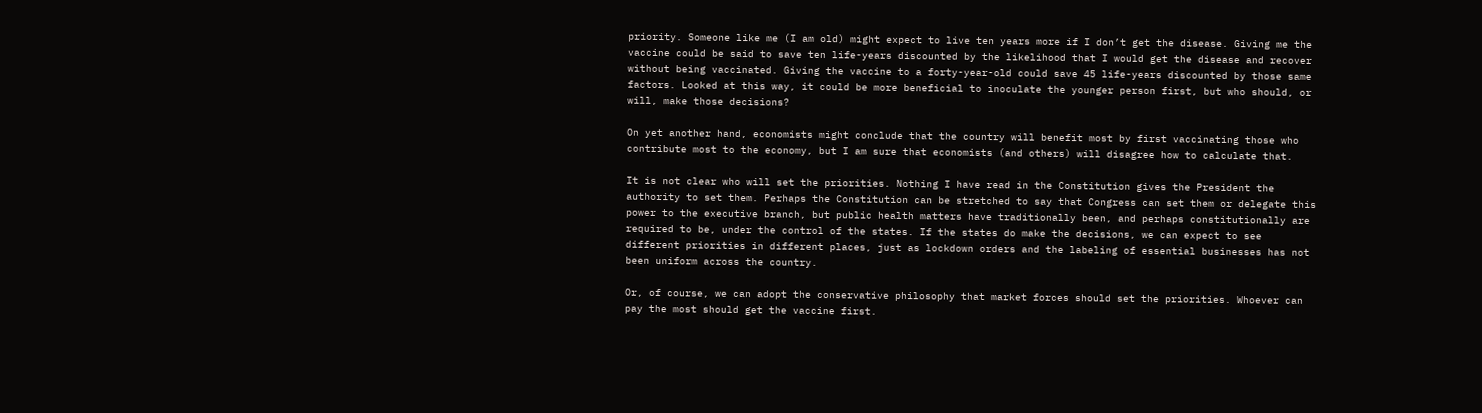priority. Someone like me (I am old) might expect to live ten years more if I don’t get the disease. Giving me the vaccine could be said to save ten life-years discounted by the likelihood that I would get the disease and recover without being vaccinated. Giving the vaccine to a forty-year-old could save 45 life-years discounted by those same factors. Looked at this way, it could be more beneficial to inoculate the younger person first, but who should, or will, make those decisions?

On yet another hand, economists might conclude that the country will benefit most by first vaccinating those who contribute most to the economy, but I am sure that economists (and others) will disagree how to calculate that.

It is not clear who will set the priorities. Nothing I have read in the Constitution gives the President the authority to set them. Perhaps the Constitution can be stretched to say that Congress can set them or delegate this power to the executive branch, but public health matters have traditionally been, and perhaps constitutionally are required to be, under the control of the states. If the states do make the decisions, we can expect to see different priorities in different places, just as lockdown orders and the labeling of essential businesses has not been uniform across the country.

Or, of course, we can adopt the conservative philosophy that market forces should set the priorities. Whoever can pay the most should get the vaccine first.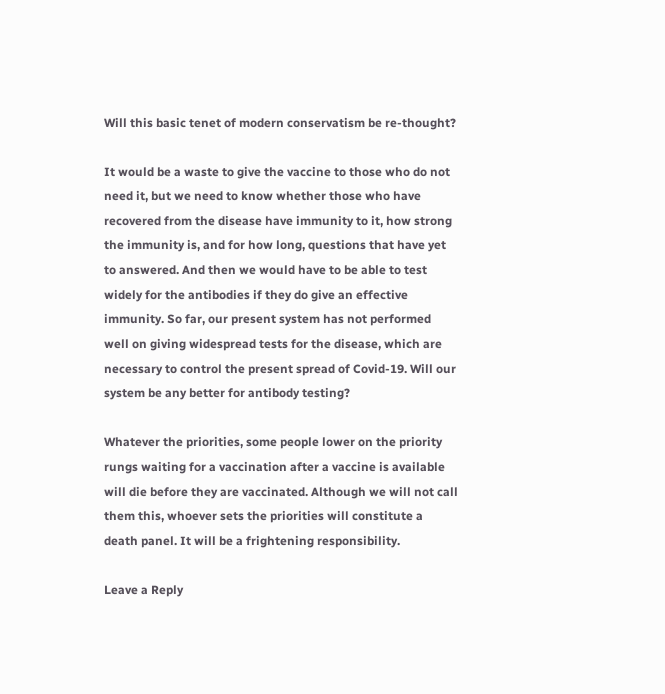Will this basic tenet of modern conservatism be re-thought?

It would be a waste to give the vaccine to those who do not need it, but we need to know whether those who have recovered from the disease have immunity to it, how strong the immunity is, and for how long, questions that have yet to answered. And then we would have to be able to test widely for the antibodies if they do give an effective immunity. So far, our present system has not performed well on giving widespread tests for the disease, which are necessary to control the present spread of Covid-19. Will our system be any better for antibody testing?

Whatever the priorities, some people lower on the priority rungs waiting for a vaccination after a vaccine is available will die before they are vaccinated. Although we will not call them this, whoever sets the priorities will constitute a death panel. It will be a frightening responsibility.

Leave a Reply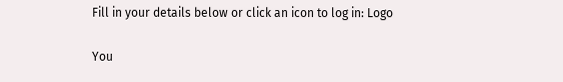Fill in your details below or click an icon to log in: Logo

You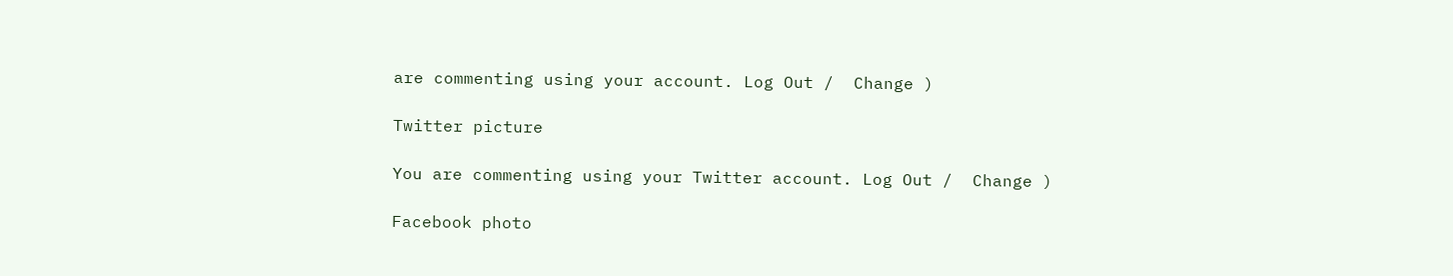are commenting using your account. Log Out /  Change )

Twitter picture

You are commenting using your Twitter account. Log Out /  Change )

Facebook photo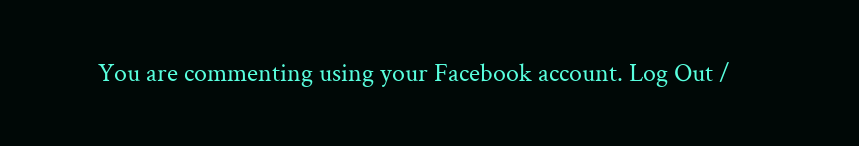You are commenting using your Facebook account. Log Out /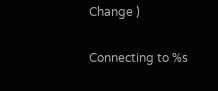Change )

Connecting to %s